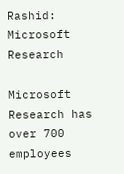Rashid: Microsoft Research

Microsoft Research has over 700 employees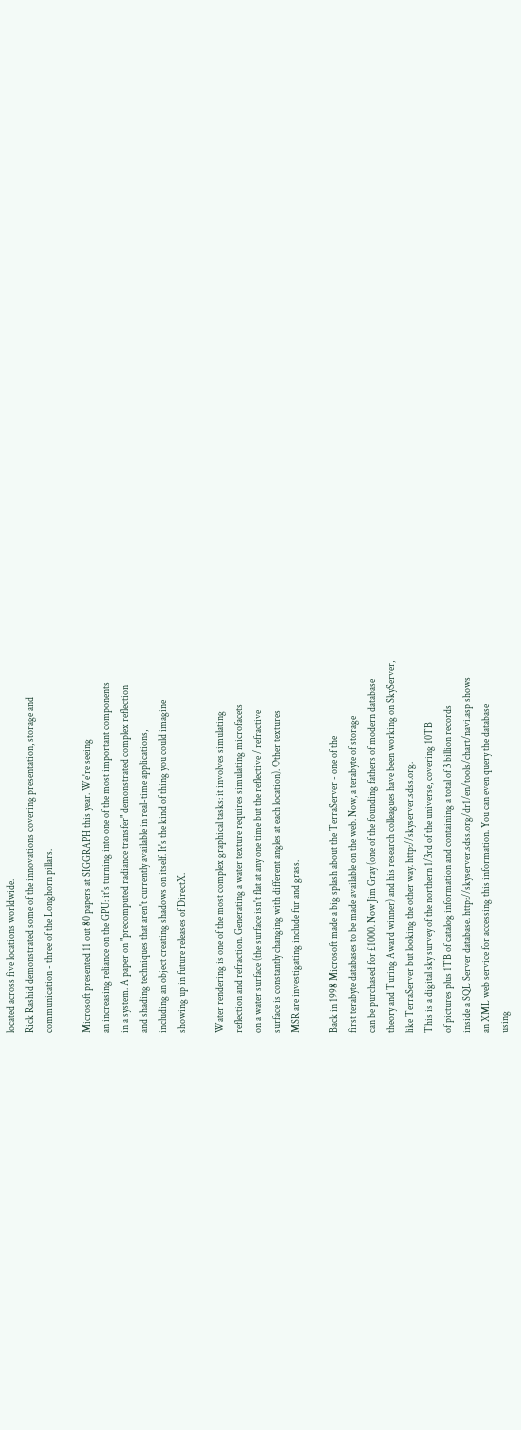located across five locations worldwide.
Rick Rashid demonstrated some of the innovations covering presentation, storage and
communication - three of the Longhorn pillars.

Microsoft presented 11 out 80 papers at SIGGRAPH this year. We're seeing
an increasing reliance on the GPU: it's turning into one of the most important components
in a system. A paper on "precomputed radiance transfer" demonstrated complex reflection
and shading techniques that aren't currently available in real-time applications,
including an object creating shadows on itself. It's the kind of thing you could imagine
showing up in future releases of DirectX.

Water rendering is one of the most complex graphical tasks: it involves simulating
reflection and refraction. Generating a water texture requires simulating microfacets
on a water surface (the surface isn't flat at any one time but the reflective / refractive
surface is constantly changing with different angles at each location). Other textures
MSR are investigating include fur and grass.

Back in 1998 Microsoft made a big splash about the TerraServer - one of the
first terabyte databases to be made available on the web. Now, a terabyte of storage
can be purchased for £1000. Now Jim Gray (one of the founding fathers of modern database
theory and Turing Award winner) and his research colleagues have been working on SkyServer,
like TerraServer but looking the other way. http://skyserver.sdss.org.
This is a digital sky survey of the northern 1/3rd of the universe, covering 10TB
of pictures plus 1TB of catalog information and containing a total of 3 billion records
inside a SQL Server database. http://skyserver.sdss.org/dr1/en/tools/chart/navi.asp shows
an XML web service for accessing this information. You can even query the database
using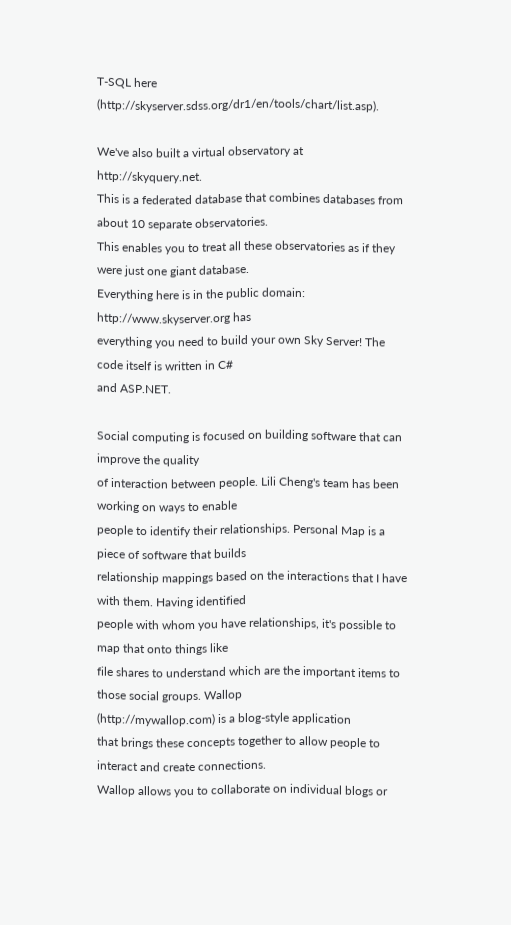T-SQL here (http://skyserver.sdss.org/dr1/en/tools/chart/list.asp).

We've also built a virtual observatory at http://skyquery.net.
This is a federated database that combines databases from about 10 separate observatories.
This enables you to treat all these observatories as if they were just one giant database.
Everything here is in the public domain: http://www.skyserver.org has
everything you need to build your own Sky Server! The code itself is written in C#
and ASP.NET.

Social computing is focused on building software that can improve the quality
of interaction between people. Lili Cheng's team has been working on ways to enable
people to identify their relationships. Personal Map is a piece of software that builds
relationship mappings based on the interactions that I have with them. Having identified
people with whom you have relationships, it's possible to map that onto things like
file shares to understand which are the important items to those social groups. Wallop
(http://mywallop.com) is a blog-style application
that brings these concepts together to allow people to interact and create connections.
Wallop allows you to collaborate on individual blogs or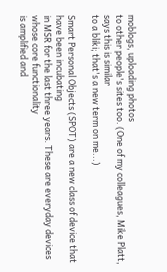moblogs, uploading photos
to other people's sites too. (One of my colleagues, Mike Platt, says this is similar
to a bliki; that's a new term on me...)

Smart Personal Objects (SPOT) are a new class of device that have been incubating
in MSR for the last three years. These are everyday devices whose core functionality
is amplified and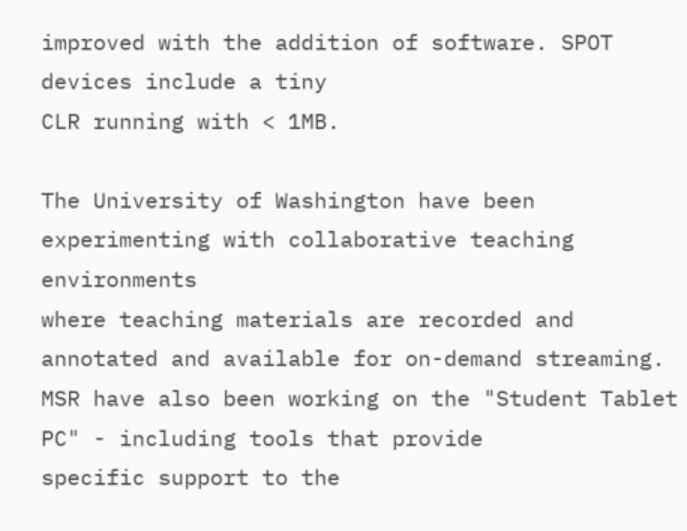improved with the addition of software. SPOT devices include a tiny
CLR running with < 1MB.

The University of Washington have been experimenting with collaborative teaching environments
where teaching materials are recorded and annotated and available for on-demand streaming.
MSR have also been working on the "Student Tablet PC" - including tools that provide
specific support to the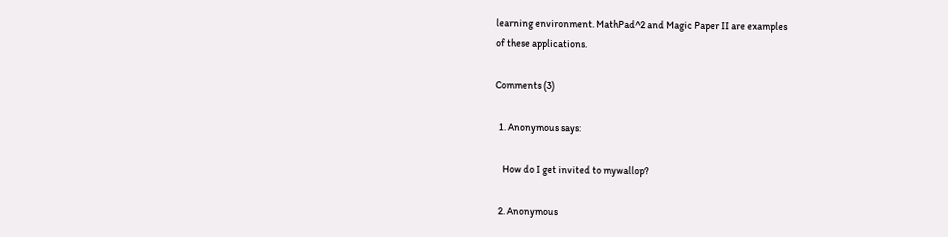learning environment. MathPad^2 and Magic Paper II are examples
of these applications.

Comments (3)

  1. Anonymous says:

    How do I get invited to mywallop?

  2. Anonymous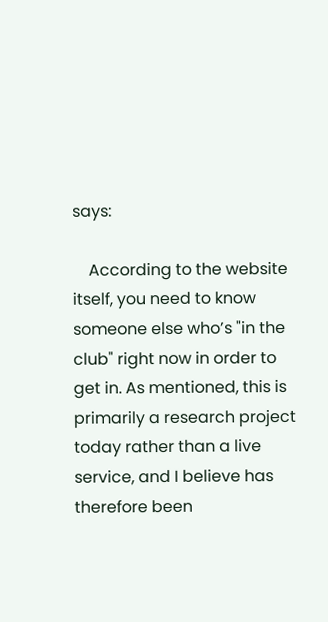says:

    According to the website itself, you need to know someone else who’s "in the club" right now in order to get in. As mentioned, this is primarily a research project today rather than a live service, and I believe has therefore been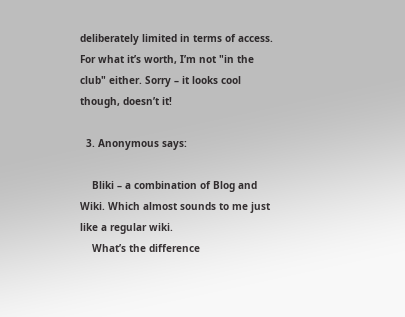deliberately limited in terms of access. For what it’s worth, I’m not "in the club" either. Sorry – it looks cool though, doesn’t it!

  3. Anonymous says:

    Bliki – a combination of Blog and Wiki. Which almost sounds to me just like a regular wiki.
    What’s the difference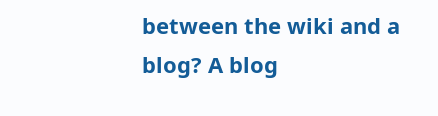between the wiki and a blog? A blog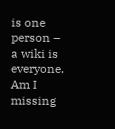is one person – a wiki is everyone. Am I missing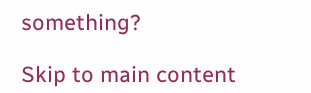something?

Skip to main content